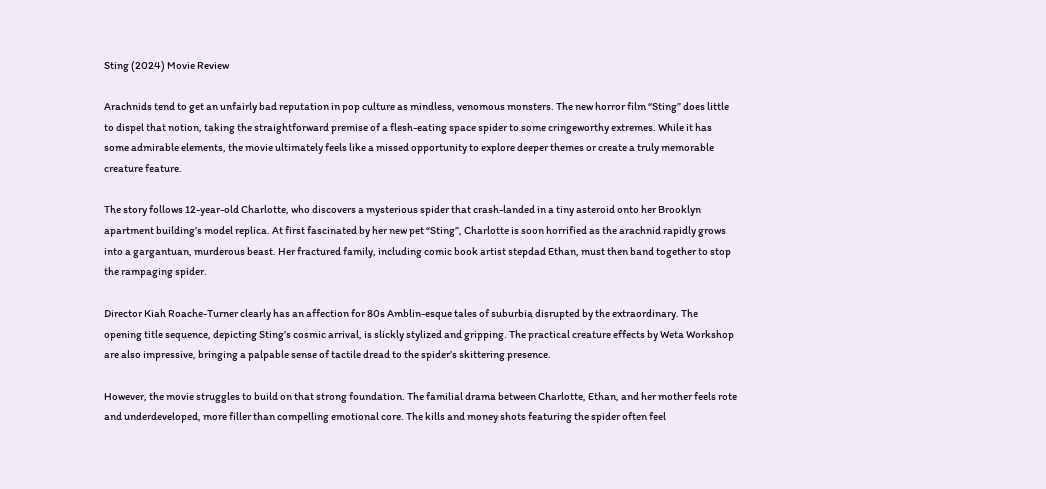Sting (2024) Movie Review

Arachnids tend to get an unfairly bad reputation in pop culture as mindless, venomous monsters. The new horror film “Sting” does little to dispel that notion, taking the straightforward premise of a flesh-eating space spider to some cringeworthy extremes. While it has some admirable elements, the movie ultimately feels like a missed opportunity to explore deeper themes or create a truly memorable creature feature.

The story follows 12-year-old Charlotte, who discovers a mysterious spider that crash-landed in a tiny asteroid onto her Brooklyn apartment building’s model replica. At first fascinated by her new pet “Sting”, Charlotte is soon horrified as the arachnid rapidly grows into a gargantuan, murderous beast. Her fractured family, including comic book artist stepdad Ethan, must then band together to stop the rampaging spider.

Director Kiah Roache-Turner clearly has an affection for 80s Amblin-esque tales of suburbia disrupted by the extraordinary. The opening title sequence, depicting Sting’s cosmic arrival, is slickly stylized and gripping. The practical creature effects by Weta Workshop are also impressive, bringing a palpable sense of tactile dread to the spider’s skittering presence.

However, the movie struggles to build on that strong foundation. The familial drama between Charlotte, Ethan, and her mother feels rote and underdeveloped, more filler than compelling emotional core. The kills and money shots featuring the spider often feel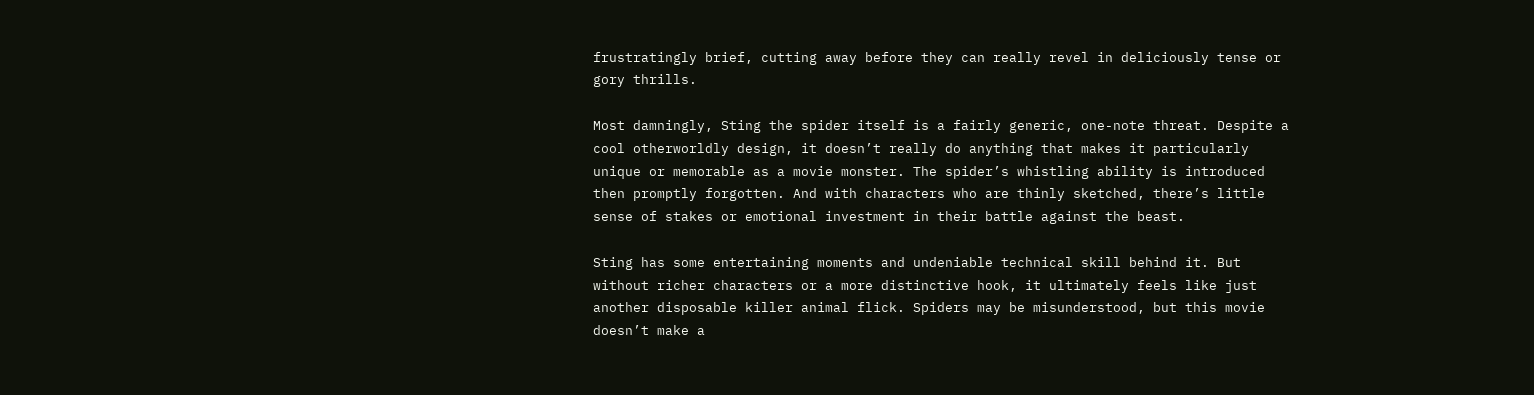frustratingly brief, cutting away before they can really revel in deliciously tense or gory thrills.

Most damningly, Sting the spider itself is a fairly generic, one-note threat. Despite a cool otherworldly design, it doesn’t really do anything that makes it particularly unique or memorable as a movie monster. The spider’s whistling ability is introduced then promptly forgotten. And with characters who are thinly sketched, there’s little sense of stakes or emotional investment in their battle against the beast.

Sting has some entertaining moments and undeniable technical skill behind it. But without richer characters or a more distinctive hook, it ultimately feels like just another disposable killer animal flick. Spiders may be misunderstood, but this movie doesn’t make a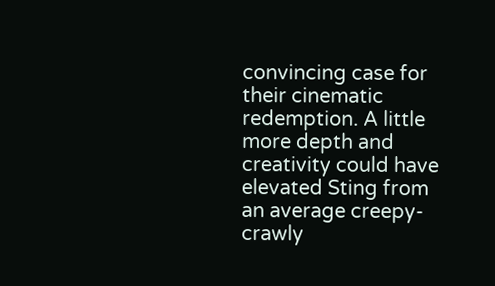convincing case for their cinematic redemption. A little more depth and creativity could have elevated Sting from an average creepy-crawly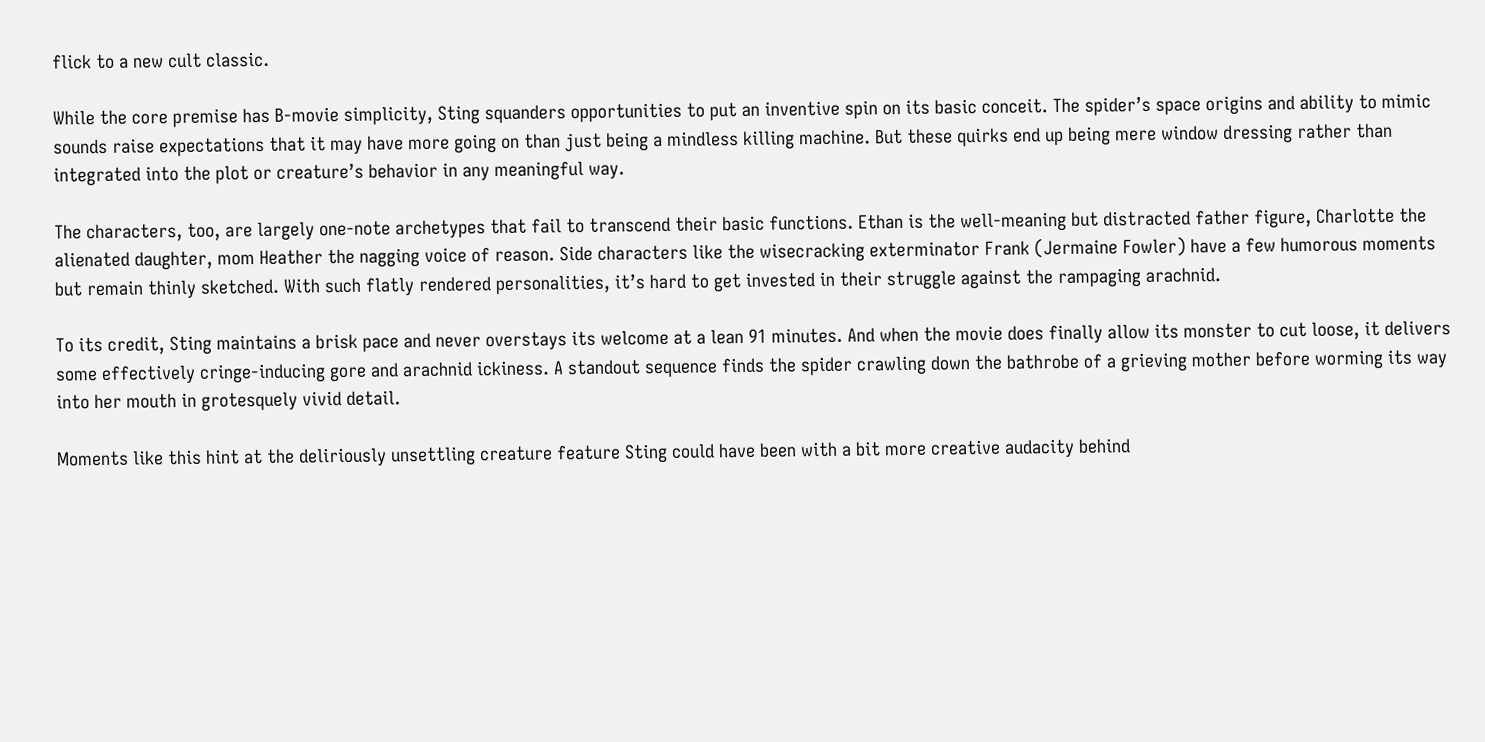flick to a new cult classic.

While the core premise has B-movie simplicity, Sting squanders opportunities to put an inventive spin on its basic conceit. The spider’s space origins and ability to mimic sounds raise expectations that it may have more going on than just being a mindless killing machine. But these quirks end up being mere window dressing rather than integrated into the plot or creature’s behavior in any meaningful way.

The characters, too, are largely one-note archetypes that fail to transcend their basic functions. Ethan is the well-meaning but distracted father figure, Charlotte the alienated daughter, mom Heather the nagging voice of reason. Side characters like the wisecracking exterminator Frank (Jermaine Fowler) have a few humorous moments but remain thinly sketched. With such flatly rendered personalities, it’s hard to get invested in their struggle against the rampaging arachnid.

To its credit, Sting maintains a brisk pace and never overstays its welcome at a lean 91 minutes. And when the movie does finally allow its monster to cut loose, it delivers some effectively cringe-inducing gore and arachnid ickiness. A standout sequence finds the spider crawling down the bathrobe of a grieving mother before worming its way into her mouth in grotesquely vivid detail.

Moments like this hint at the deliriously unsettling creature feature Sting could have been with a bit more creative audacity behind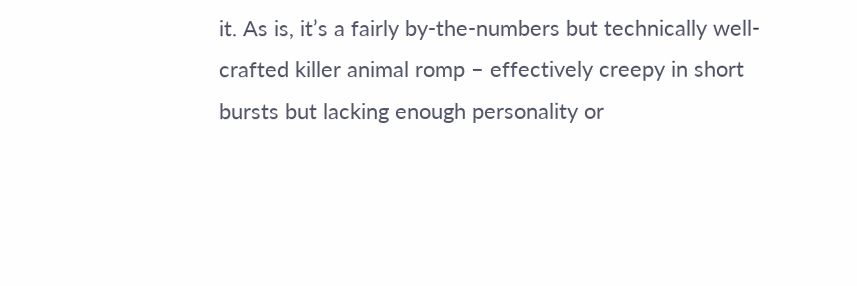it. As is, it’s a fairly by-the-numbers but technically well-crafted killer animal romp – effectively creepy in short bursts but lacking enough personality or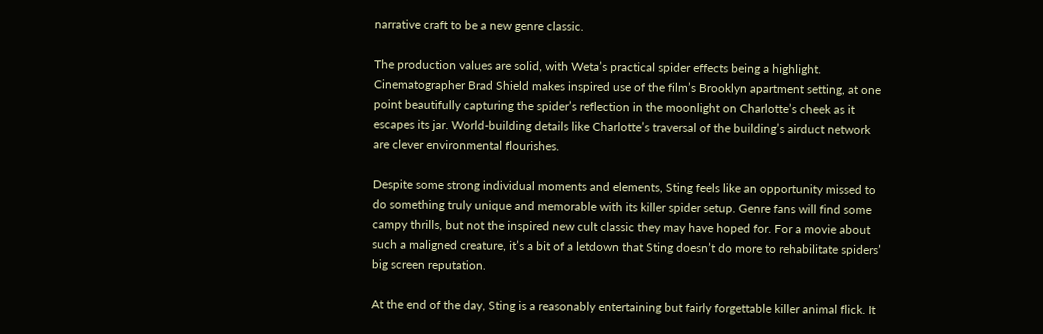narrative craft to be a new genre classic.

The production values are solid, with Weta’s practical spider effects being a highlight. Cinematographer Brad Shield makes inspired use of the film’s Brooklyn apartment setting, at one point beautifully capturing the spider’s reflection in the moonlight on Charlotte’s cheek as it escapes its jar. World-building details like Charlotte’s traversal of the building’s airduct network are clever environmental flourishes.

Despite some strong individual moments and elements, Sting feels like an opportunity missed to do something truly unique and memorable with its killer spider setup. Genre fans will find some campy thrills, but not the inspired new cult classic they may have hoped for. For a movie about such a maligned creature, it’s a bit of a letdown that Sting doesn’t do more to rehabilitate spiders’ big screen reputation.

At the end of the day, Sting is a reasonably entertaining but fairly forgettable killer animal flick. It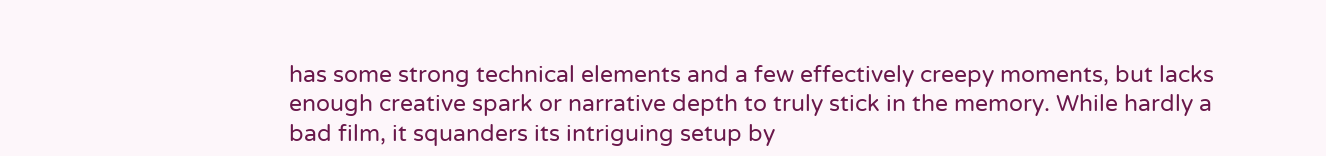has some strong technical elements and a few effectively creepy moments, but lacks enough creative spark or narrative depth to truly stick in the memory. While hardly a bad film, it squanders its intriguing setup by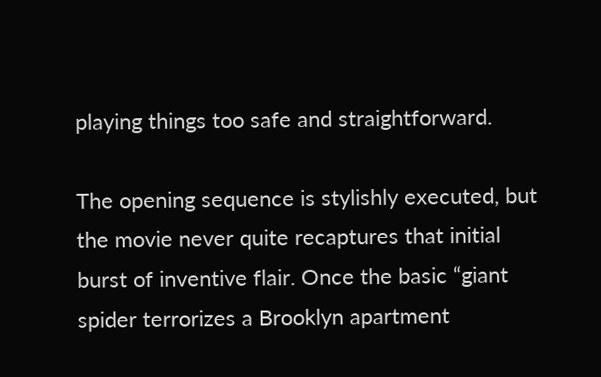playing things too safe and straightforward.

The opening sequence is stylishly executed, but the movie never quite recaptures that initial burst of inventive flair. Once the basic “giant spider terrorizes a Brooklyn apartment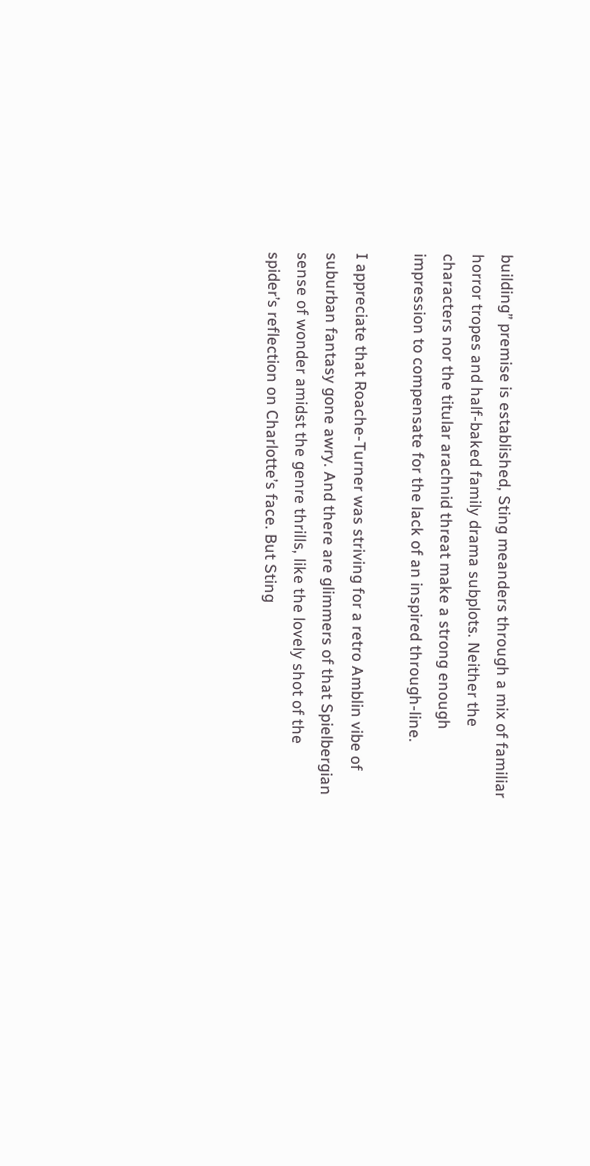building” premise is established, Sting meanders through a mix of familiar horror tropes and half-baked family drama subplots. Neither the characters nor the titular arachnid threat make a strong enough impression to compensate for the lack of an inspired through-line.

I appreciate that Roache-Turner was striving for a retro Amblin vibe of suburban fantasy gone awry. And there are glimmers of that Spielbergian sense of wonder amidst the genre thrills, like the lovely shot of the spider’s reflection on Charlotte’s face. But Sting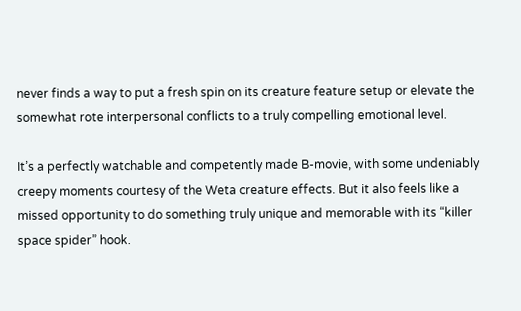never finds a way to put a fresh spin on its creature feature setup or elevate the somewhat rote interpersonal conflicts to a truly compelling emotional level.

It’s a perfectly watchable and competently made B-movie, with some undeniably creepy moments courtesy of the Weta creature effects. But it also feels like a missed opportunity to do something truly unique and memorable with its “killer space spider” hook.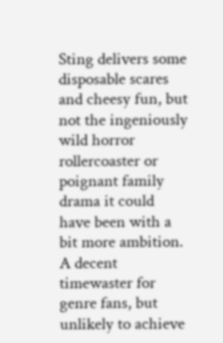Sting delivers some disposable scares and cheesy fun, but not the ingeniously wild horror rollercoaster or poignant family drama it could have been with a bit more ambition. A decent timewaster for genre fans, but unlikely to achieve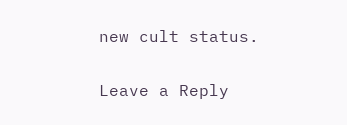new cult status.

Leave a Reply